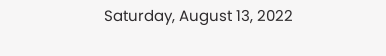Saturday, August 13, 2022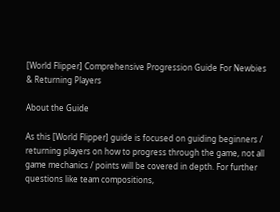[World Flipper] Comprehensive Progression Guide For Newbies & Returning Players

About the Guide

As this [World Flipper] guide is focused on guiding beginners / returning players on how to progress through the game, not all game mechanics / points will be covered in depth. For further questions like team compositions,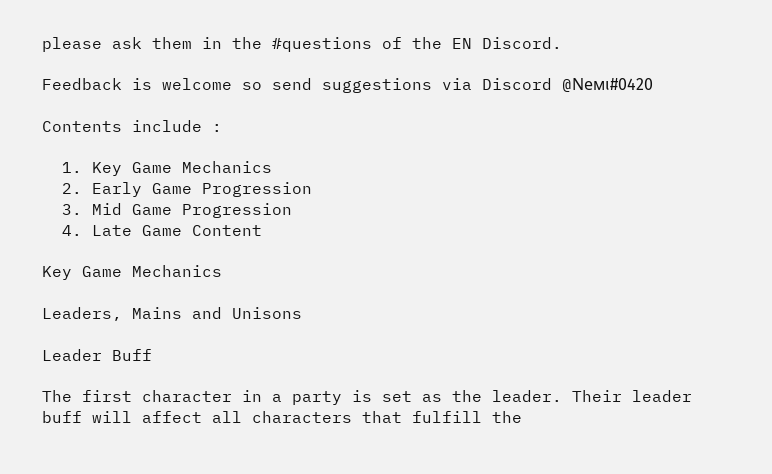please ask them in the #questions of the EN Discord.

Feedback is welcome so send suggestions via Discord @Neмι#0420

Contents include :

  1. Key Game Mechanics
  2. Early Game Progression
  3. Mid Game Progression
  4. Late Game Content

Key Game Mechanics

Leaders, Mains and Unisons

Leader Buff

The first character in a party is set as the leader. Their leader buff will affect all characters that fulfill the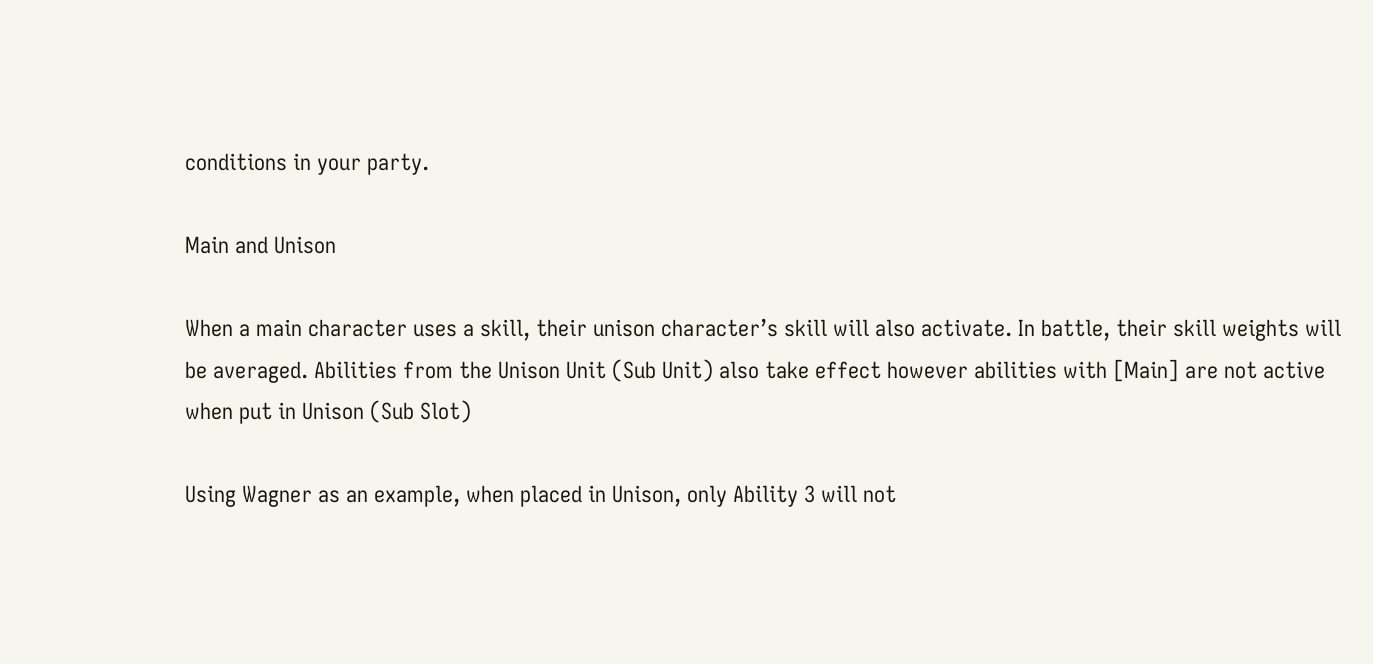conditions in your party.

Main and Unison

When a main character uses a skill, their unison character’s skill will also activate. In battle, their skill weights will be averaged. Abilities from the Unison Unit (Sub Unit) also take effect however abilities with [Main] are not active when put in Unison (Sub Slot)

Using Wagner as an example, when placed in Unison, only Ability 3 will not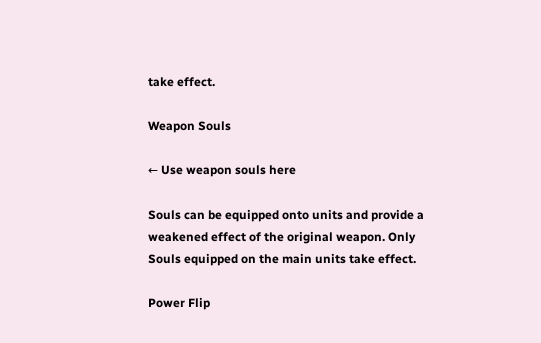take effect.

Weapon Souls

← Use weapon souls here

Souls can be equipped onto units and provide a weakened effect of the original weapon. Only Souls equipped on the main units take effect.

Power Flip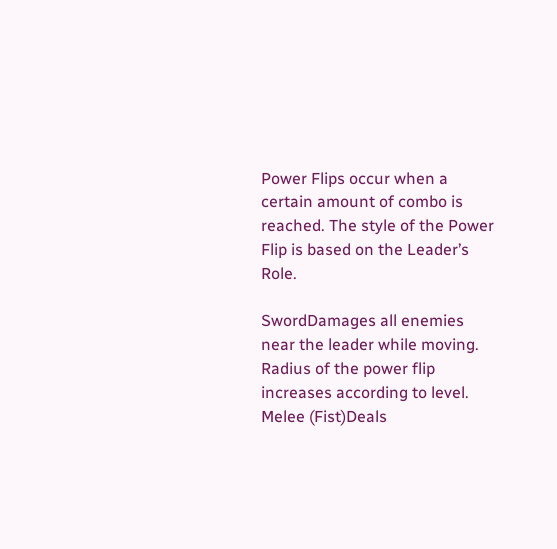Power Flips occur when a certain amount of combo is reached. The style of the Power Flip is based on the Leader’s Role.

SwordDamages all enemies near the leader while moving. Radius of the power flip increases according to level.
Melee (Fist)Deals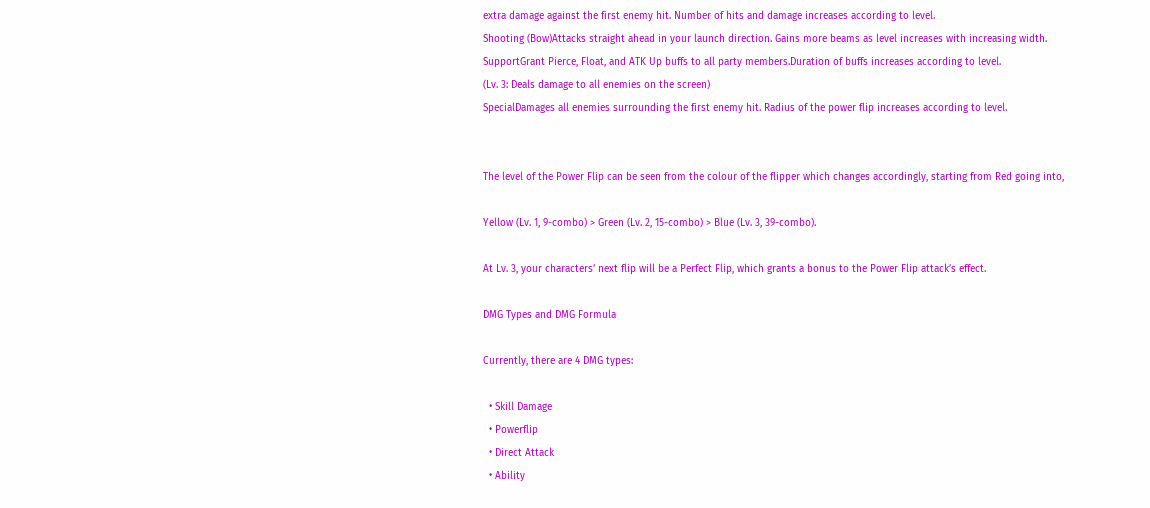extra damage against the first enemy hit. Number of hits and damage increases according to level.
Shooting (Bow)Attacks straight ahead in your launch direction. Gains more beams as level increases with increasing width.
SupportGrant Pierce, Float, and ATK Up buffs to all party members.Duration of buffs increases according to level.
(Lv. 3: Deals damage to all enemies on the screen)
SpecialDamages all enemies surrounding the first enemy hit. Radius of the power flip increases according to level.


The level of the Power Flip can be seen from the colour of the flipper which changes accordingly, starting from Red going into,

Yellow (Lv. 1, 9-combo) > Green (Lv. 2, 15-combo) > Blue (Lv. 3, 39-combo).

At Lv. 3, your characters’ next flip will be a Perfect Flip, which grants a bonus to the Power Flip attack’s effect.

DMG Types and DMG Formula

Currently, there are 4 DMG types:

  • Skill Damage
  • Powerflip
  • Direct Attack
  • Ability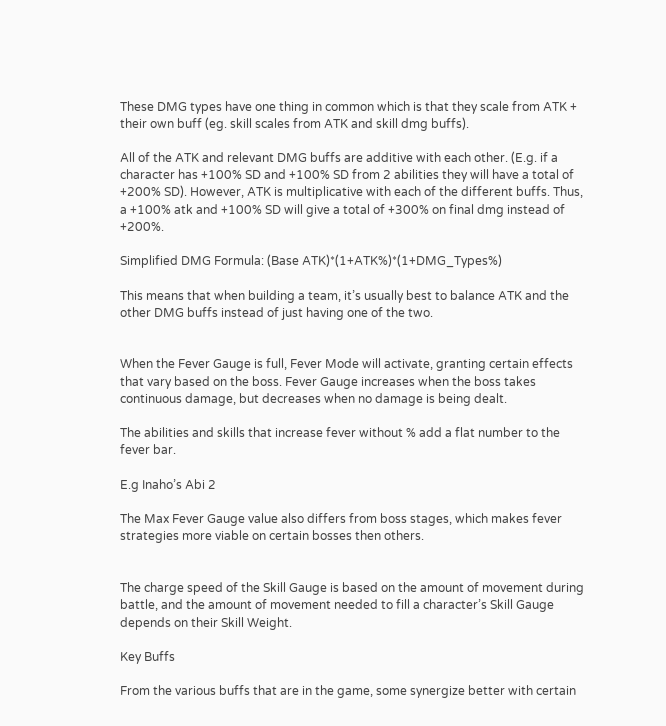These DMG types have one thing in common which is that they scale from ATK + their own buff (eg. skill scales from ATK and skill dmg buffs).

All of the ATK and relevant DMG buffs are additive with each other. (E.g. if a character has +100% SD and +100% SD from 2 abilities they will have a total of +200% SD). However, ATK is multiplicative with each of the different buffs. Thus, a +100% atk and +100% SD will give a total of +300% on final dmg instead of +200%.

Simplified DMG Formula: (Base ATK)*(1+ATK%)*(1+DMG_Types%)

This means that when building a team, it’s usually best to balance ATK and the other DMG buffs instead of just having one of the two.


When the Fever Gauge is full, Fever Mode will activate, granting certain effects that vary based on the boss. Fever Gauge increases when the boss takes continuous damage, but decreases when no damage is being dealt.

The abilities and skills that increase fever without % add a flat number to the fever bar.

E.g Inaho’s Abi 2

The Max Fever Gauge value also differs from boss stages, which makes fever strategies more viable on certain bosses then others.


The charge speed of the Skill Gauge is based on the amount of movement during battle, and the amount of movement needed to fill a character’s Skill Gauge depends on their Skill Weight.

Key Buffs

From the various buffs that are in the game, some synergize better with certain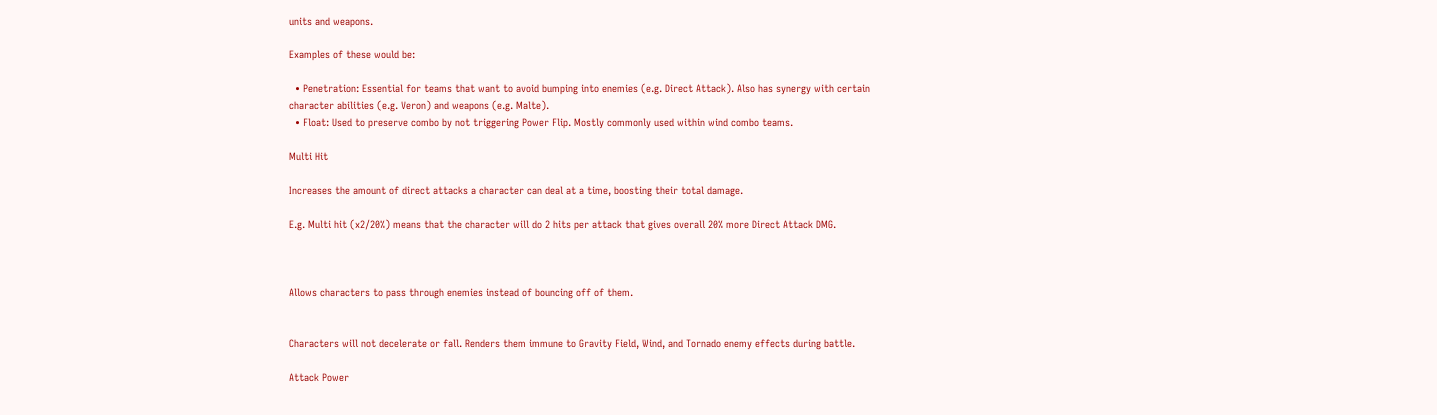units and weapons.

Examples of these would be:

  • Penetration: Essential for teams that want to avoid bumping into enemies (e.g. Direct Attack). Also has synergy with certain character abilities (e.g. Veron) and weapons (e.g. Malte).
  • Float: Used to preserve combo by not triggering Power Flip. Mostly commonly used within wind combo teams.

Multi Hit

Increases the amount of direct attacks a character can deal at a time, boosting their total damage.

E.g. Multi hit (x2/20%) means that the character will do 2 hits per attack that gives overall 20% more Direct Attack DMG.



Allows characters to pass through enemies instead of bouncing off of them.


Characters will not decelerate or fall. Renders them immune to Gravity Field, Wind, and Tornado enemy effects during battle.

Attack Power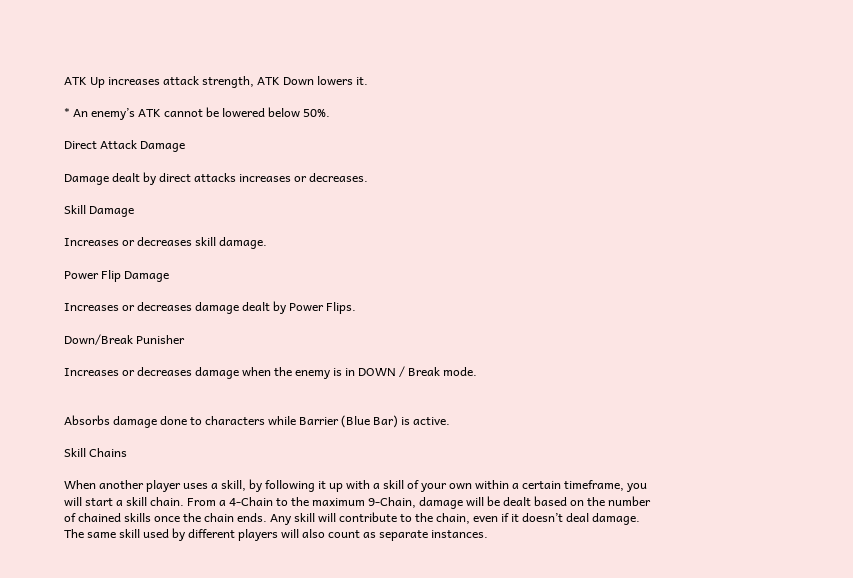ATK Up increases attack strength, ATK Down lowers it.

* An enemy’s ATK cannot be lowered below 50%.

Direct Attack Damage

Damage dealt by direct attacks increases or decreases.

Skill Damage

Increases or decreases skill damage.

Power Flip Damage

Increases or decreases damage dealt by Power Flips.

Down/Break Punisher

Increases or decreases damage when the enemy is in DOWN / Break mode.


Absorbs damage done to characters while Barrier (Blue Bar) is active.

Skill Chains

When another player uses a skill, by following it up with a skill of your own within a certain timeframe, you will start a skill chain. From a 4-Chain to the maximum 9-Chain, damage will be dealt based on the number of chained skills once the chain ends. Any skill will contribute to the chain, even if it doesn’t deal damage. The same skill used by different players will also count as separate instances.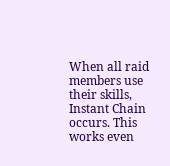When all raid members use their skills, Instant Chain occurs. This works even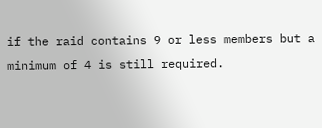if the raid contains 9 or less members but a minimum of 4 is still required.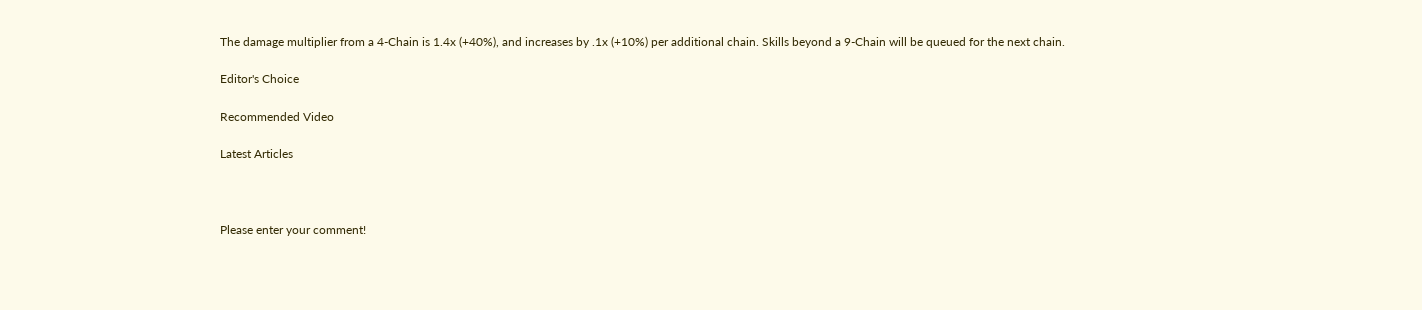The damage multiplier from a 4-Chain is 1.4x (+40%), and increases by .1x (+10%) per additional chain. Skills beyond a 9-Chain will be queued for the next chain.

Editor's Choice

Recommended Video

Latest Articles



Please enter your comment!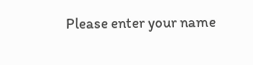Please enter your name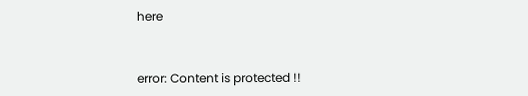here


error: Content is protected !!